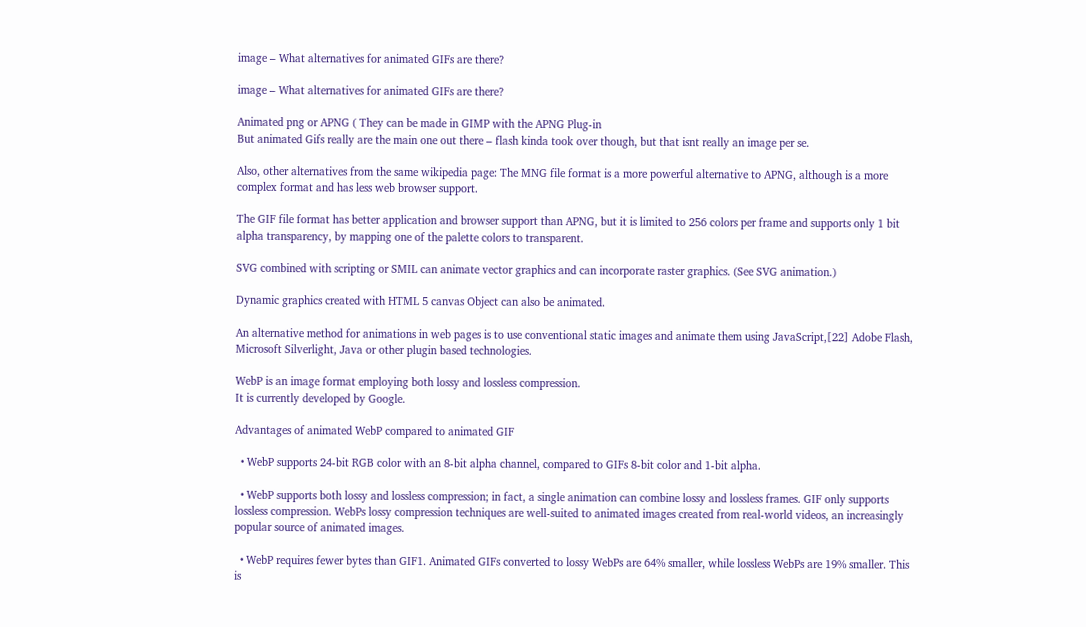image – What alternatives for animated GIFs are there?

image – What alternatives for animated GIFs are there?

Animated png or APNG ( They can be made in GIMP with the APNG Plug-in
But animated Gifs really are the main one out there – flash kinda took over though, but that isnt really an image per se.

Also, other alternatives from the same wikipedia page: The MNG file format is a more powerful alternative to APNG, although is a more complex format and has less web browser support.

The GIF file format has better application and browser support than APNG, but it is limited to 256 colors per frame and supports only 1 bit alpha transparency, by mapping one of the palette colors to transparent.

SVG combined with scripting or SMIL can animate vector graphics and can incorporate raster graphics. (See SVG animation.)

Dynamic graphics created with HTML 5 canvas Object can also be animated.

An alternative method for animations in web pages is to use conventional static images and animate them using JavaScript,[22] Adobe Flash, Microsoft Silverlight, Java or other plugin based technologies.

WebP is an image format employing both lossy and lossless compression.
It is currently developed by Google.

Advantages of animated WebP compared to animated GIF

  • WebP supports 24-bit RGB color with an 8-bit alpha channel, compared to GIFs 8-bit color and 1-bit alpha.

  • WebP supports both lossy and lossless compression; in fact, a single animation can combine lossy and lossless frames. GIF only supports lossless compression. WebPs lossy compression techniques are well-suited to animated images created from real-world videos, an increasingly popular source of animated images.

  • WebP requires fewer bytes than GIF1. Animated GIFs converted to lossy WebPs are 64% smaller, while lossless WebPs are 19% smaller. This is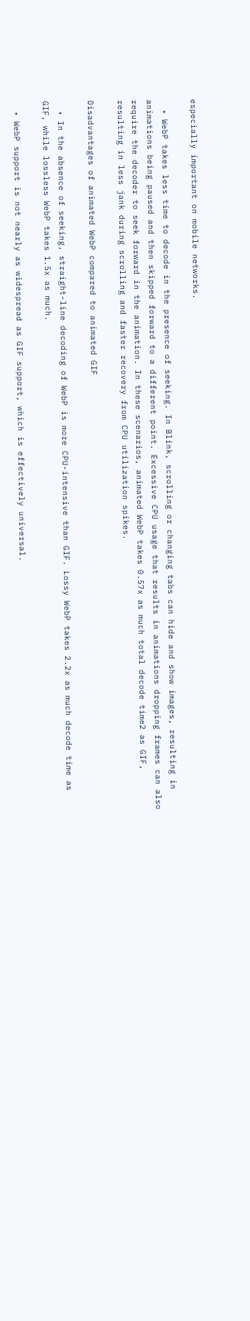especially important on mobile networks.

  • WebP takes less time to decode in the presence of seeking. In Blink, scrolling or changing tabs can hide and show images, resulting in animations being paused and then skipped forward to a different point. Excessive CPU usage that results in animations dropping frames can also require the decoder to seek forward in the animation. In these scenarios, animated WebP takes 0.57x as much total decode time2 as GIF, resulting in less jank during scrolling and faster recovery from CPU utilization spikes.

Disadvantages of animated WebP compared to animated GIF

  • In the absence of seeking, straight-line decoding of WebP is more CPU-intensive than GIF. Lossy WebP takes 2.2x as much decode time as GIF, while lossless WebP takes 1.5x as much.

  • WebP support is not nearly as widespread as GIF support, which is effectively universal.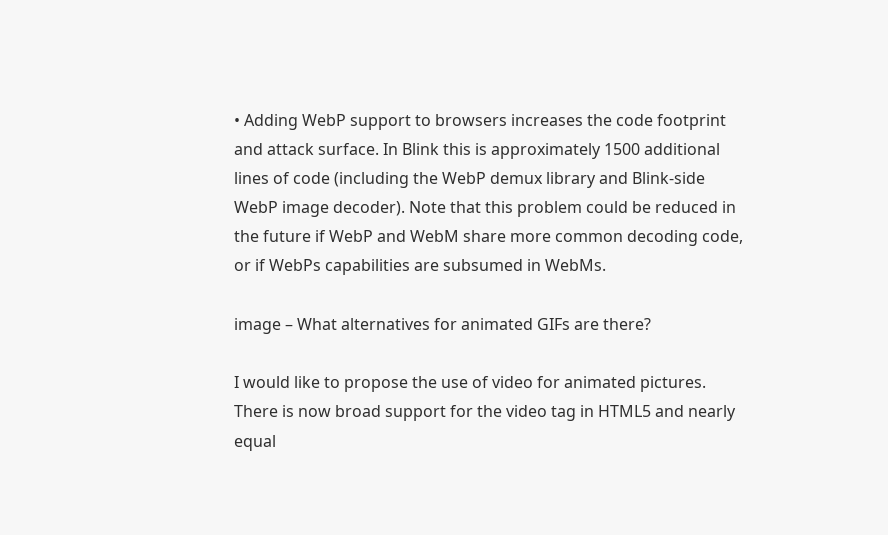• Adding WebP support to browsers increases the code footprint and attack surface. In Blink this is approximately 1500 additional lines of code (including the WebP demux library and Blink-side WebP image decoder). Note that this problem could be reduced in the future if WebP and WebM share more common decoding code, or if WebPs capabilities are subsumed in WebMs.

image – What alternatives for animated GIFs are there?

I would like to propose the use of video for animated pictures. There is now broad support for the video tag in HTML5 and nearly equal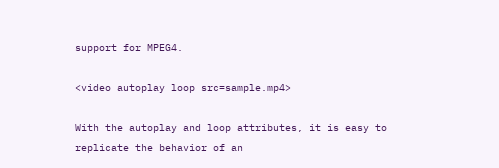support for MPEG4.

<video autoplay loop src=sample.mp4>

With the autoplay and loop attributes, it is easy to replicate the behavior of an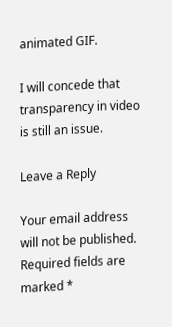animated GIF.

I will concede that transparency in video is still an issue.

Leave a Reply

Your email address will not be published. Required fields are marked *